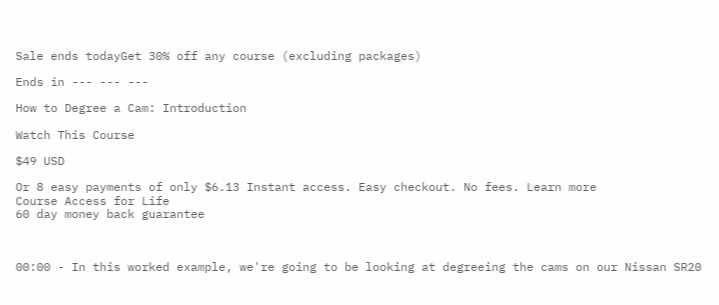Sale ends todayGet 30% off any course (excluding packages)

Ends in --- --- ---

How to Degree a Cam: Introduction

Watch This Course

$49 USD

Or 8 easy payments of only $6.13 Instant access. Easy checkout. No fees. Learn more
Course Access for Life
60 day money back guarantee



00:00 - In this worked example, we're going to be looking at degreeing the cams on our Nissan SR20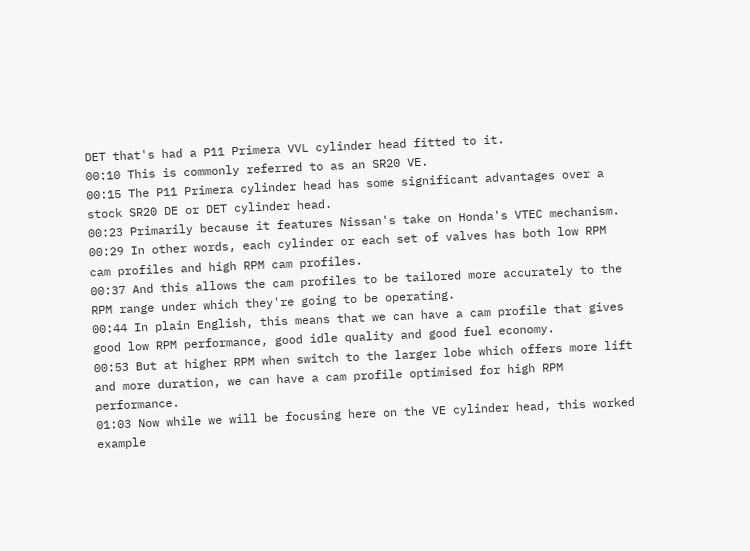DET that's had a P11 Primera VVL cylinder head fitted to it.
00:10 This is commonly referred to as an SR20 VE.
00:15 The P11 Primera cylinder head has some significant advantages over a stock SR20 DE or DET cylinder head.
00:23 Primarily because it features Nissan's take on Honda's VTEC mechanism.
00:29 In other words, each cylinder or each set of valves has both low RPM cam profiles and high RPM cam profiles.
00:37 And this allows the cam profiles to be tailored more accurately to the RPM range under which they're going to be operating.
00:44 In plain English, this means that we can have a cam profile that gives good low RPM performance, good idle quality and good fuel economy.
00:53 But at higher RPM when switch to the larger lobe which offers more lift and more duration, we can have a cam profile optimised for high RPM performance.
01:03 Now while we will be focusing here on the VE cylinder head, this worked example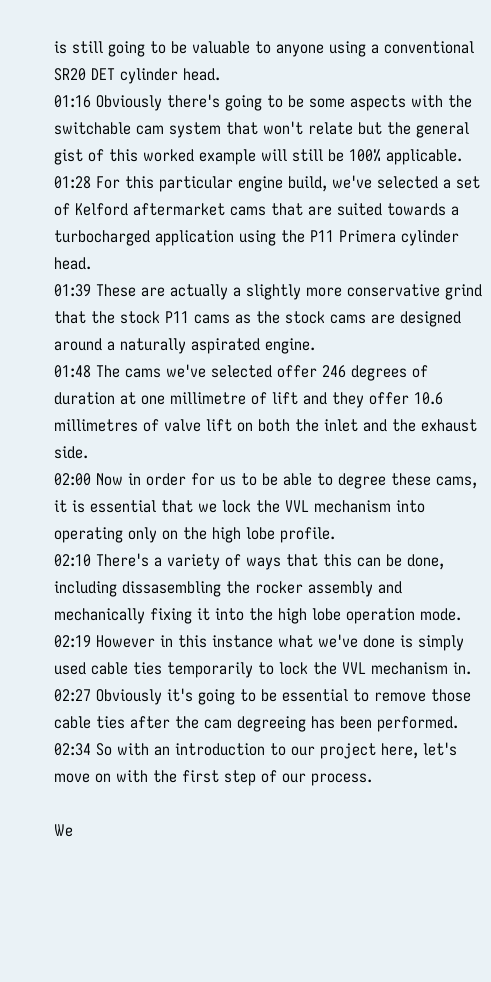is still going to be valuable to anyone using a conventional SR20 DET cylinder head.
01:16 Obviously there's going to be some aspects with the switchable cam system that won't relate but the general gist of this worked example will still be 100% applicable.
01:28 For this particular engine build, we've selected a set of Kelford aftermarket cams that are suited towards a turbocharged application using the P11 Primera cylinder head.
01:39 These are actually a slightly more conservative grind that the stock P11 cams as the stock cams are designed around a naturally aspirated engine.
01:48 The cams we've selected offer 246 degrees of duration at one millimetre of lift and they offer 10.6 millimetres of valve lift on both the inlet and the exhaust side.
02:00 Now in order for us to be able to degree these cams, it is essential that we lock the VVL mechanism into operating only on the high lobe profile.
02:10 There's a variety of ways that this can be done, including dissasembling the rocker assembly and mechanically fixing it into the high lobe operation mode.
02:19 However in this instance what we've done is simply used cable ties temporarily to lock the VVL mechanism in.
02:27 Obviously it's going to be essential to remove those cable ties after the cam degreeing has been performed.
02:34 So with an introduction to our project here, let's move on with the first step of our process.

We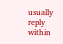usually reply within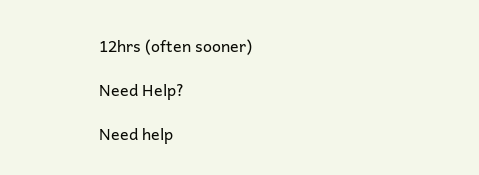12hrs (often sooner)

Need Help?

Need help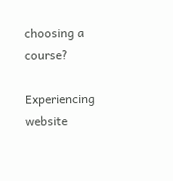choosing a course?

Experiencing website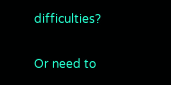difficulties?

Or need to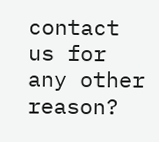contact us for any other reason?